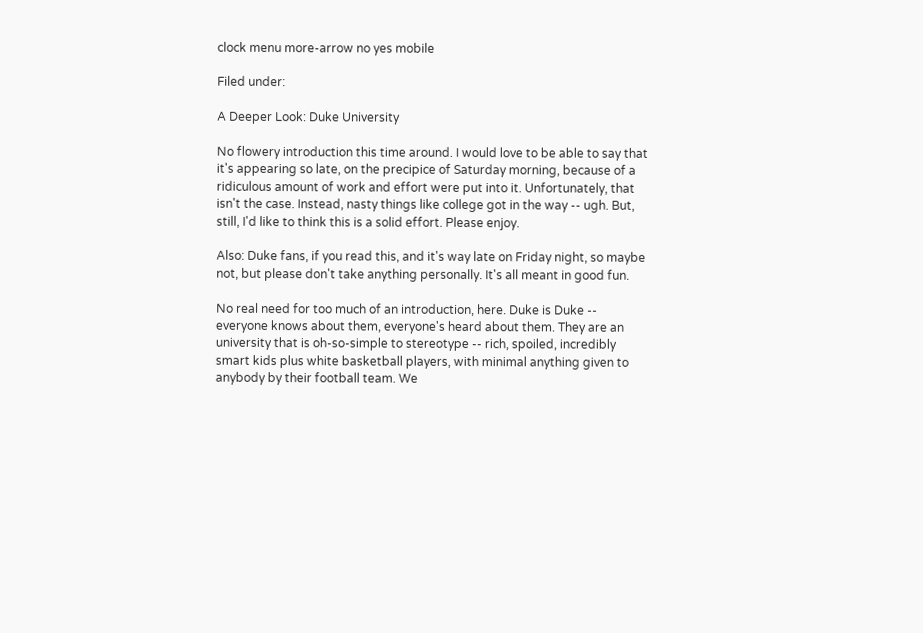clock menu more-arrow no yes mobile

Filed under:

A Deeper Look: Duke University

No flowery introduction this time around. I would love to be able to say that it's appearing so late, on the precipice of Saturday morning, because of a ridiculous amount of work and effort were put into it. Unfortunately, that isn't the case. Instead, nasty things like college got in the way -- ugh. But, still, I'd like to think this is a solid effort. Please enjoy.

Also: Duke fans, if you read this, and it's way late on Friday night, so maybe not, but please don't take anything personally. It's all meant in good fun.

No real need for too much of an introduction, here. Duke is Duke -- everyone knows about them, everyone's heard about them. They are an university that is oh-so-simple to stereotype -- rich, spoiled, incredibly smart kids plus white basketball players, with minimal anything given to anybody by their football team. We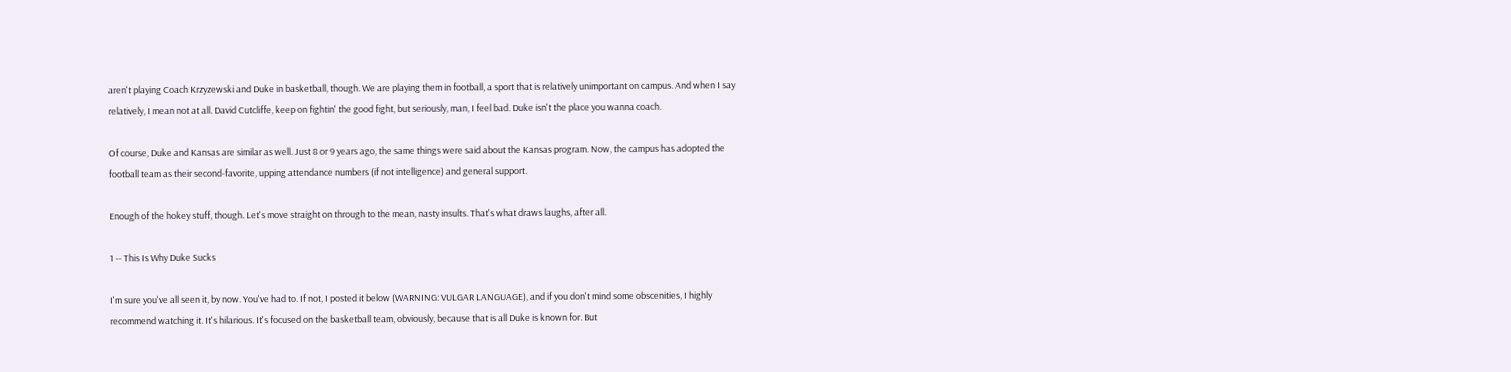aren't playing Coach Krzyzewski and Duke in basketball, though. We are playing them in football, a sport that is relatively unimportant on campus. And when I say relatively, I mean not at all. David Cutcliffe, keep on fightin' the good fight, but seriously, man, I feel bad. Duke isn't the place you wanna coach.

Of course, Duke and Kansas are similar as well. Just 8 or 9 years ago, the same things were said about the Kansas program. Now, the campus has adopted the football team as their second-favorite, upping attendance numbers (if not intelligence) and general support.

Enough of the hokey stuff, though. Let's move straight on through to the mean, nasty insults. That's what draws laughs, after all.

1 -- This Is Why Duke Sucks

I'm sure you've all seen it, by now. You've had to. If not, I posted it below (WARNING: VULGAR LANGUAGE), and if you don't mind some obscenities, I highly recommend watching it. It's hilarious. It's focused on the basketball team, obviously, because that is all Duke is known for. But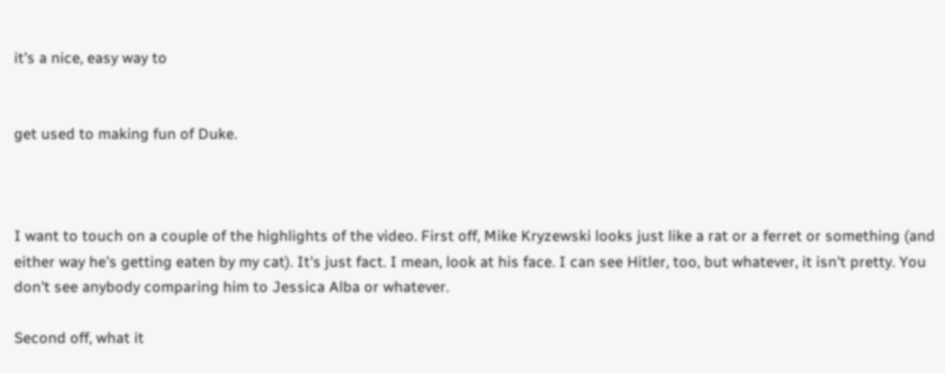it's a nice, easy way to


get used to making fun of Duke.



I want to touch on a couple of the highlights of the video. First off, Mike Kryzewski looks just like a rat or a ferret or something (and either way he's getting eaten by my cat). It's just fact. I mean, look at his face. I can see Hitler, too, but whatever, it isn't pretty. You don't see anybody comparing him to Jessica Alba or whatever.

Second off, what it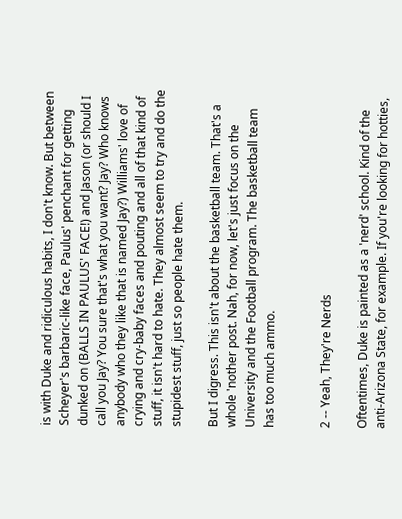is with Duke and ridiculous habits, I don't know. But between Scheyer's barbaric-like face, Paulus' penchant for getting dunked on (BALLS IN PAULUS' FACE!) and Jason (or should I call you Jay? You sure that's what you want? Jay? Who knows anybody who they like that is named Jay?) Williams' love of crying and cry-baby faces and pouting and all of that kind of stuff, it isn't hard to hate. They almost seem to try and do the stupidest stuff, just so people hate them.

But I digress. This isn't about the basketball team. That's a whole 'nother post. Nah, for now, let's just focus on the University and the Football program. The basketball team has too much ammo.


2 -- Yeah, They're Nerds

Oftentimes, Duke is painted as a 'nerd' school. Kind of the anti-Arizona State, for example. If you're looking for hotties,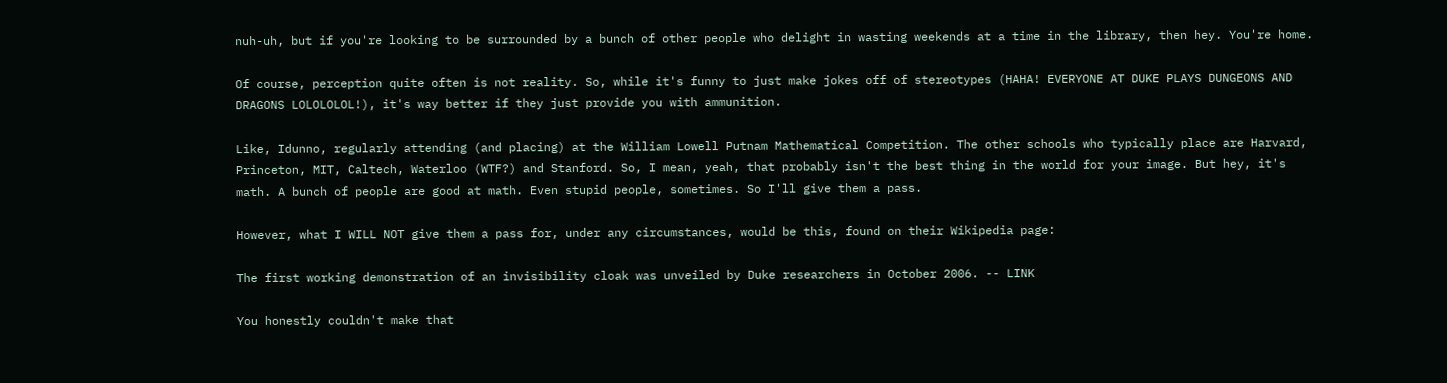nuh-uh, but if you're looking to be surrounded by a bunch of other people who delight in wasting weekends at a time in the library, then hey. You're home.

Of course, perception quite often is not reality. So, while it's funny to just make jokes off of stereotypes (HAHA! EVERYONE AT DUKE PLAYS DUNGEONS AND DRAGONS LOLOLOLOL!), it's way better if they just provide you with ammunition.

Like, Idunno, regularly attending (and placing) at the William Lowell Putnam Mathematical Competition. The other schools who typically place are Harvard, Princeton, MIT, Caltech, Waterloo (WTF?) and Stanford. So, I mean, yeah, that probably isn't the best thing in the world for your image. But hey, it's math. A bunch of people are good at math. Even stupid people, sometimes. So I'll give them a pass.

However, what I WILL NOT give them a pass for, under any circumstances, would be this, found on their Wikipedia page:

The first working demonstration of an invisibility cloak was unveiled by Duke researchers in October 2006. -- LINK

You honestly couldn't make that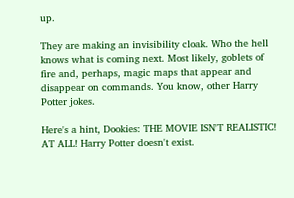up.

They are making an invisibility cloak. Who the hell knows what is coming next. Most likely, goblets of fire and, perhaps, magic maps that appear and disappear on commands. You know, other Harry Potter jokes.

Here's a hint, Dookies: THE MOVIE ISN'T REALISTIC! AT ALL! Harry Potter doesn't exist.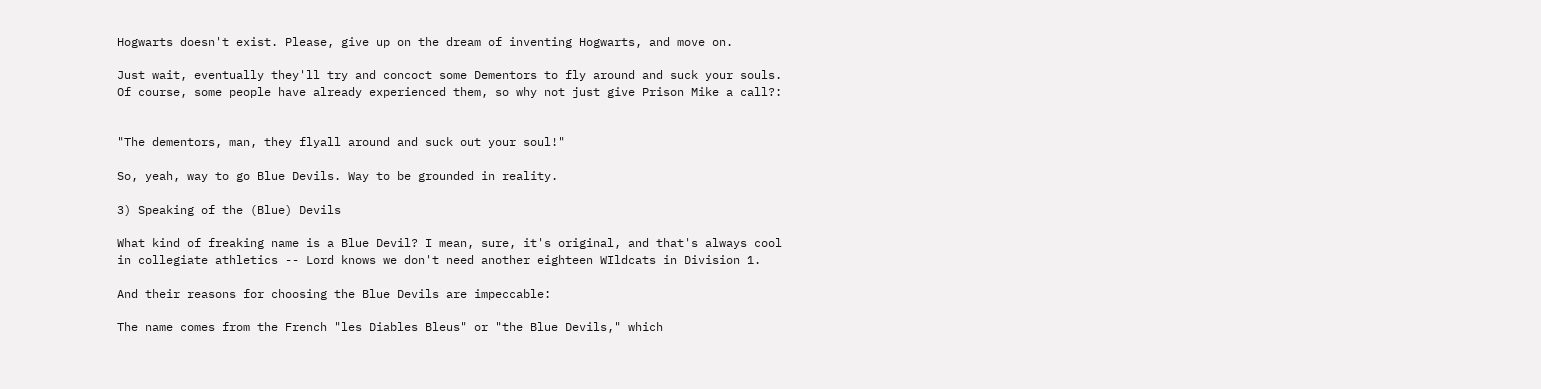Hogwarts doesn't exist. Please, give up on the dream of inventing Hogwarts, and move on.

Just wait, eventually they'll try and concoct some Dementors to fly around and suck your souls. Of course, some people have already experienced them, so why not just give Prison Mike a call?:


"The dementors, man, they flyall around and suck out your soul!"

So, yeah, way to go Blue Devils. Way to be grounded in reality.

3) Speaking of the (Blue) Devils

What kind of freaking name is a Blue Devil? I mean, sure, it's original, and that's always cool in collegiate athletics -- Lord knows we don't need another eighteen WIldcats in Division 1.

And their reasons for choosing the Blue Devils are impeccable:

The name comes from the French "les Diables Bleus" or "the Blue Devils," which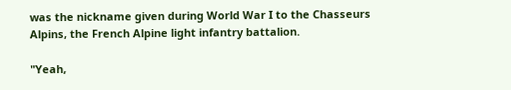was the nickname given during World War I to the Chasseurs Alpins, the French Alpine light infantry battalion.

"Yeah,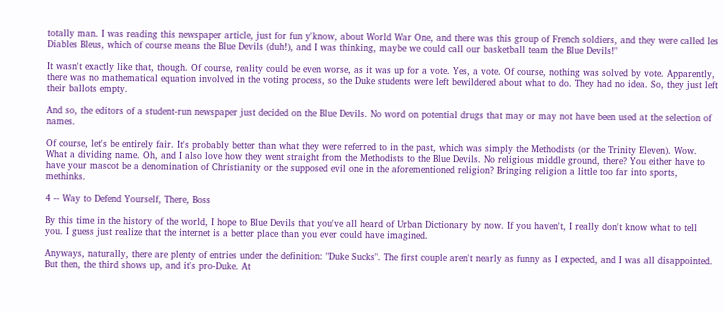totally man. I was reading this newspaper article, just for fun y'know, about World War One, and there was this group of French soldiers, and they were called les Diables Bleus, which of course means the Blue Devils (duh!), and I was thinking, maybe we could call our basketball team the Blue Devils!"

It wasn't exactly like that, though. Of course, reality could be even worse, as it was up for a vote. Yes, a vote. Of course, nothing was solved by vote. Apparently, there was no mathematical equation involved in the voting process, so the Duke students were left bewildered about what to do. They had no idea. So, they just left their ballots empty.

And so, the editors of a student-run newspaper just decided on the Blue Devils. No word on potential drugs that may or may not have been used at the selection of names.

Of course, let's be entirely fair. It's probably better than what they were referred to in the past, which was simply the Methodists (or the Trinity Eleven). Wow. What a dividing name. Oh, and I also love how they went straight from the Methodists to the Blue Devils. No religious middle ground, there? You either have to have your mascot be a denomination of Christianity or the supposed evil one in the aforementioned religion? Bringing religion a little too far into sports, methinks.

4 -- Way to Defend Yourself, There, Boss

By this time in the history of the world, I hope to Blue Devils that you've all heard of Urban Dictionary by now. If you haven't, I really don't know what to tell you. I guess just realize that the internet is a better place than you ever could have imagined.

Anyways, naturally, there are plenty of entries under the definition: "Duke Sucks". The first couple aren't nearly as funny as I expected, and I was all disappointed. But then, the third shows up, and it's pro-Duke. At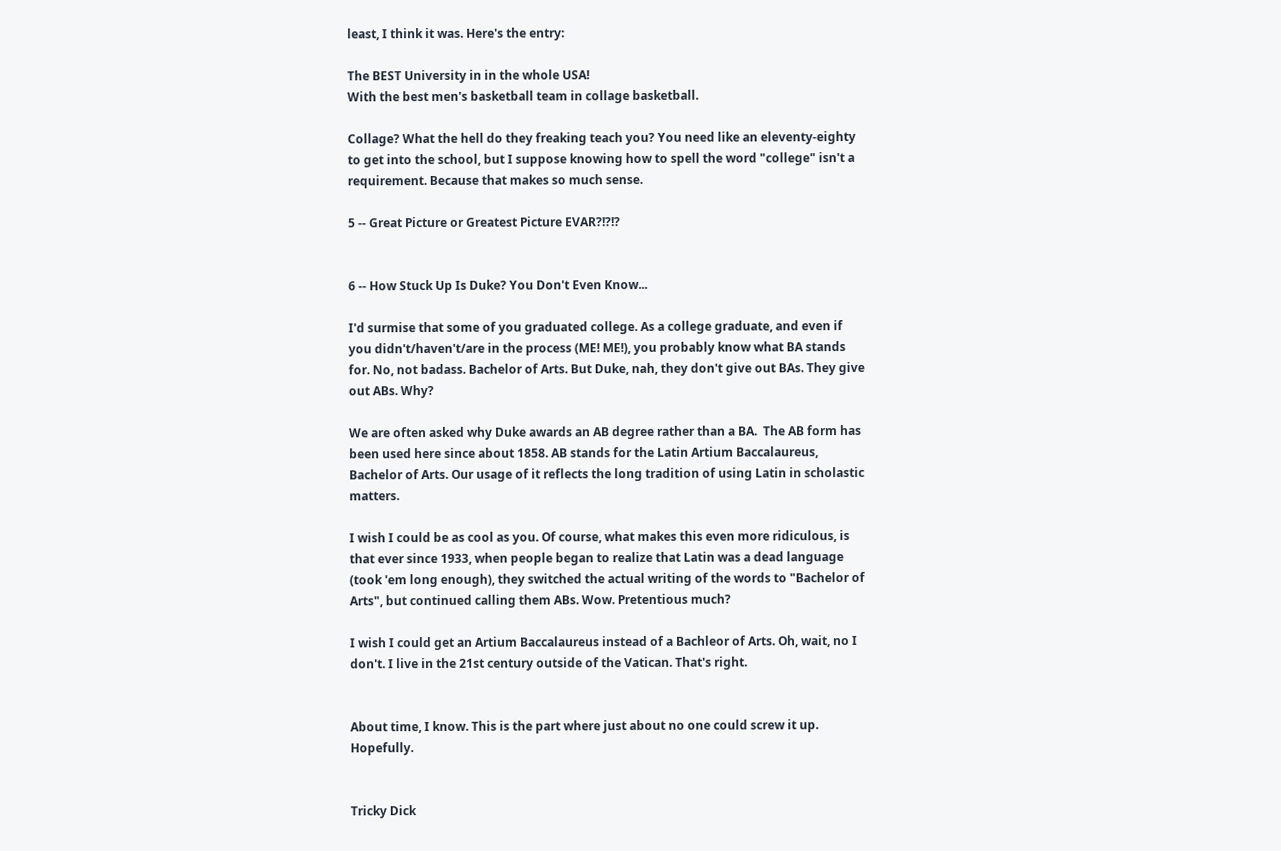least, I think it was. Here's the entry:

The BEST University in in the whole USA!
With the best men's basketball team in collage basketball.

Collage? What the hell do they freaking teach you? You need like an eleventy-eighty to get into the school, but I suppose knowing how to spell the word "college" isn't a requirement. Because that makes so much sense.

5 -- Great Picture or Greatest Picture EVAR?!?!?


6 -- How Stuck Up Is Duke? You Don't Even Know...

I'd surmise that some of you graduated college. As a college graduate, and even if you didn't/haven't/are in the process (ME! ME!), you probably know what BA stands for. No, not badass. Bachelor of Arts. But Duke, nah, they don't give out BAs. They give out ABs. Why?

We are often asked why Duke awards an AB degree rather than a BA.  The AB form has been used here since about 1858. AB stands for the Latin Artium Baccalaureus, Bachelor of Arts. Our usage of it reflects the long tradition of using Latin in scholastic matters.

I wish I could be as cool as you. Of course, what makes this even more ridiculous, is that ever since 1933, when people began to realize that Latin was a dead language (took 'em long enough), they switched the actual writing of the words to "Bachelor of Arts", but continued calling them ABs. Wow. Pretentious much?

I wish I could get an Artium Baccalaureus instead of a Bachleor of Arts. Oh, wait, no I don't. I live in the 21st century outside of the Vatican. That's right.


About time, I know. This is the part where just about no one could screw it up. Hopefully.


Tricky Dick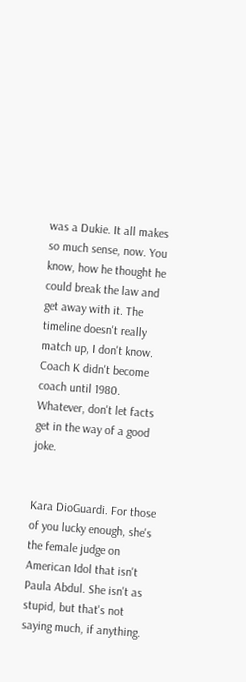was a Dukie. It all makes so much sense, now. You know, how he thought he could break the law and get away with it. The timeline doesn't really match up, I don't know. Coach K didn't become coach until 1980. Whatever, don't let facts get in the way of a good joke.


Kara DioGuardi. For those of you lucky enough, she's the female judge on American Idol that isn't Paula Abdul. She isn't as stupid, but that's not saying much, if anything.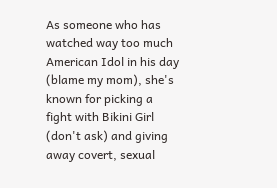As someone who has watched way too much American Idol in his day (blame my mom), she's known for picking a fight with Bikini Girl (don't ask) and giving away covert, sexual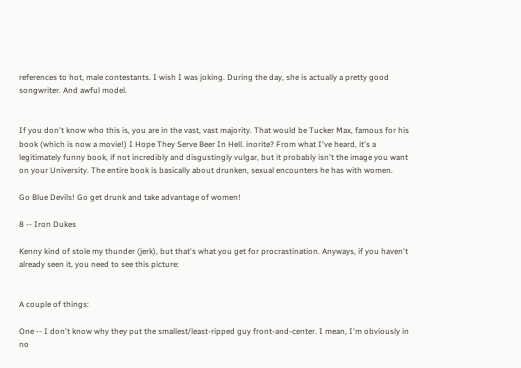references to hot, male contestants. I wish I was joking. During the day, she is actually a pretty good songwriter. And awful model.


If you don't know who this is, you are in the vast, vast majority. That would be Tucker Max, famous for his book (which is now a movie!) I Hope They Serve Beer In Hell. inorite? From what I've heard, it's a legitimately funny book, if not incredibly and disgustingly vulgar, but it probably isn't the image you want on your University. The entire book is basically about drunken, sexual encounters he has with women.

Go Blue Devils! Go get drunk and take advantage of women!

8 -- Iron Dukes

Kenny kind of stole my thunder (jerk), but that's what you get for procrastination. Anyways, if you haven't already seen it, you need to see this picture:


A couple of things:

One -- I don't know why they put the smallest/least-ripped guy front-and-center. I mean, I'm obviously in no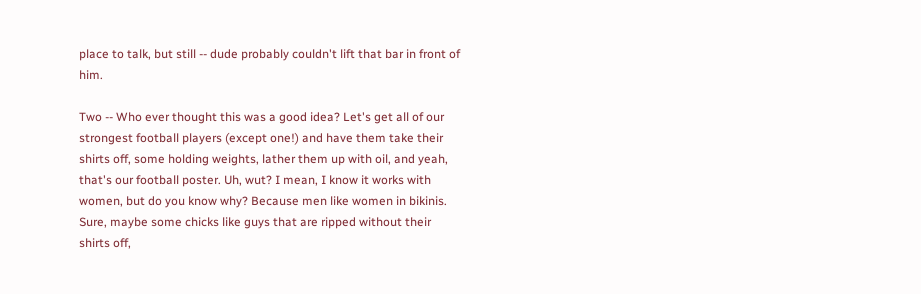place to talk, but still -- dude probably couldn't lift that bar in front of him.

Two -- Who ever thought this was a good idea? Let's get all of our strongest football players (except one!) and have them take their shirts off, some holding weights, lather them up with oil, and yeah, that's our football poster. Uh, wut? I mean, I know it works with women, but do you know why? Because men like women in bikinis. Sure, maybe some chicks like guys that are ripped without their shirts off,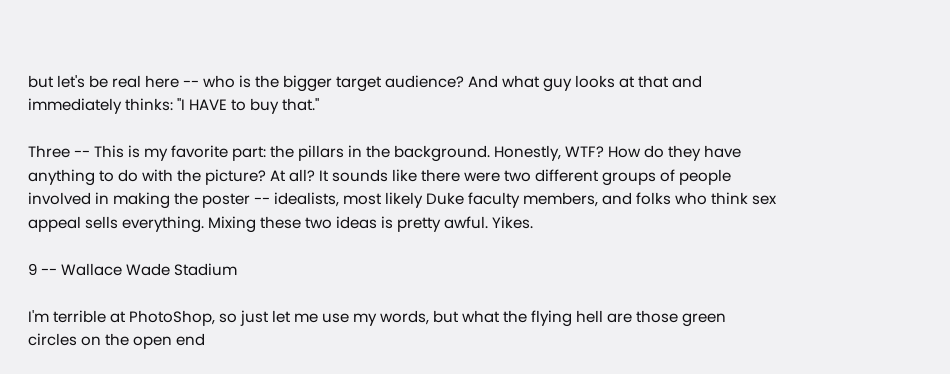but let's be real here -- who is the bigger target audience? And what guy looks at that and immediately thinks: "I HAVE to buy that."

Three -- This is my favorite part: the pillars in the background. Honestly, WTF? How do they have anything to do with the picture? At all? It sounds like there were two different groups of people involved in making the poster -- idealists, most likely Duke faculty members, and folks who think sex appeal sells everything. Mixing these two ideas is pretty awful. Yikes.

9 -- Wallace Wade Stadium

I'm terrible at PhotoShop, so just let me use my words, but what the flying hell are those green circles on the open end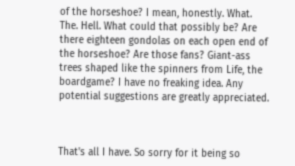of the horseshoe? I mean, honestly. What. The. Hell. What could that possibly be? Are there eighteen gondolas on each open end of the horseshoe? Are those fans? Giant-ass trees shaped like the spinners from Life, the boardgame? I have no freaking idea. Any potential suggestions are greatly appreciated.



That's all I have. So sorry for it being so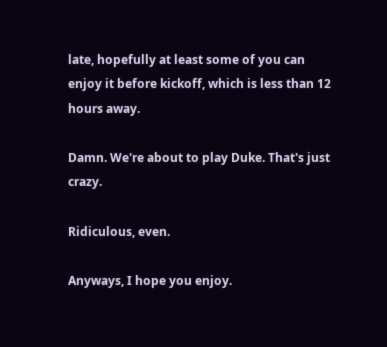late, hopefully at least some of you can enjoy it before kickoff, which is less than 12 hours away.

Damn. We're about to play Duke. That's just crazy.

Ridiculous, even.

Anyways, I hope you enjoy.